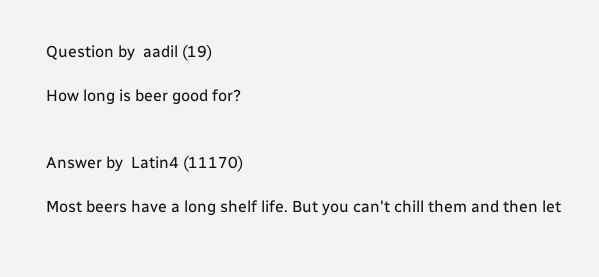Question by  aadil (19)

How long is beer good for?


Answer by  Latin4 (11170)

Most beers have a long shelf life. But you can't chill them and then let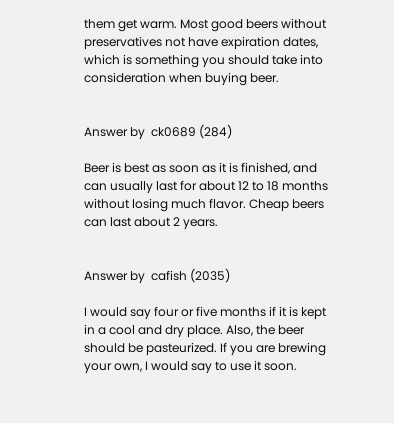them get warm. Most good beers without preservatives not have expiration dates, which is something you should take into consideration when buying beer.


Answer by  ck0689 (284)

Beer is best as soon as it is finished, and can usually last for about 12 to 18 months without losing much flavor. Cheap beers can last about 2 years.


Answer by  cafish (2035)

I would say four or five months if it is kept in a cool and dry place. Also, the beer should be pasteurized. If you are brewing your own, I would say to use it soon.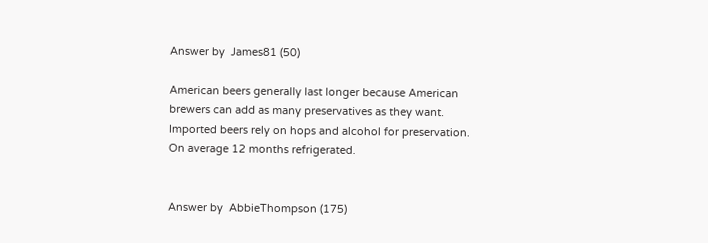Answer by  James81 (50)

American beers generally last longer because American brewers can add as many preservatives as they want. Imported beers rely on hops and alcohol for preservation. On average 12 months refrigerated.


Answer by  AbbieThompson (175)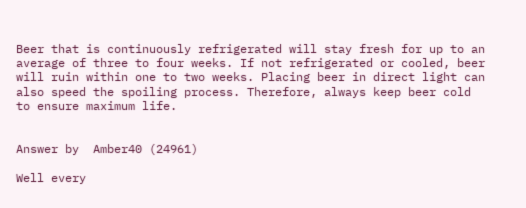Beer that is continuously refrigerated will stay fresh for up to an average of three to four weeks. If not refrigerated or cooled, beer will ruin within one to two weeks. Placing beer in direct light can also speed the spoiling process. Therefore, always keep beer cold to ensure maximum life.


Answer by  Amber40 (24961)

Well every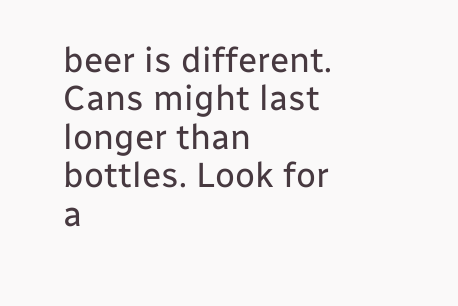beer is different. Cans might last longer than bottles. Look for a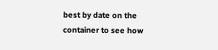best by date on the container to see how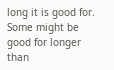long it is good for. Some might be good for longer than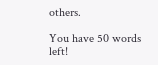others.

You have 50 words left!